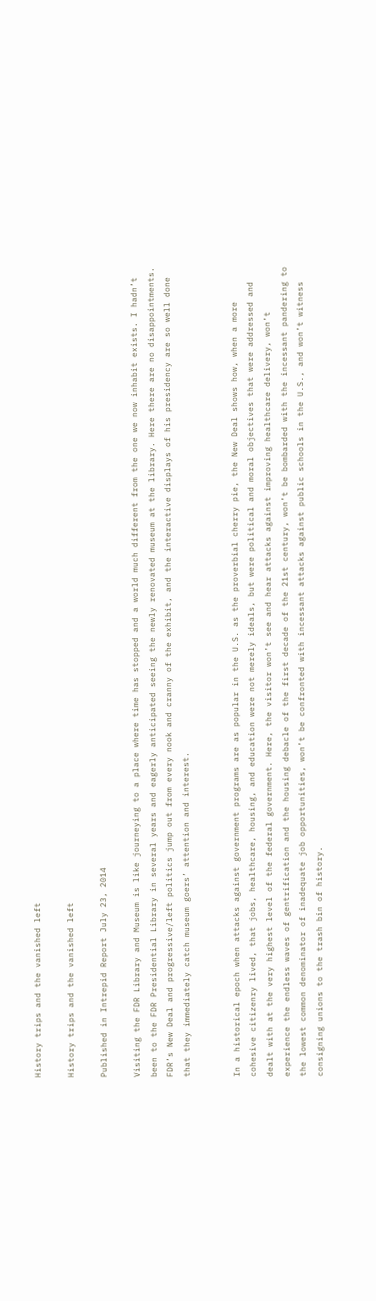History trips and the vanished left

History trips and the vanished left

Published in Intrepid Report July 23, 2014

Visiting the FDR Library and Museum is like journeying to a place where time has stopped and a world much different from the one we now inhabit exists. I hadn’t been to the FDR Presidential Library in several years and eagerly anticipated seeing the newly renovated museum at the library. Here there are no disappointments. FDR’s New Deal and progressive/left politics jump out from every nook and cranny of the exhibit, and the interactive displays of his presidency are so well done that they immediately catch museum goers’ attention and interest.


In a historical epoch when attacks against government programs are as popular in the U.S. as the proverbial cherry pie, the New Deal shows how, when a more cohesive citizenry lived, that jobs, healthcare, housing, and education were not merely ideals, but were political and moral objectives that were addressed and dealt with at the very highest level of the federal government. Here, the visitor won’t see and hear attacks against improving healthcare delivery, won’t experience the endless waves of gentrification and the housing debacle of the first decade of the 21st century, won’t be bombarded with the incessant pandering to the lowest common denominator of inadequate job opportunities, won’t be confronted with incessant attacks against public schools in the U.S., and won’t witness consigning unions to the trash bin of history.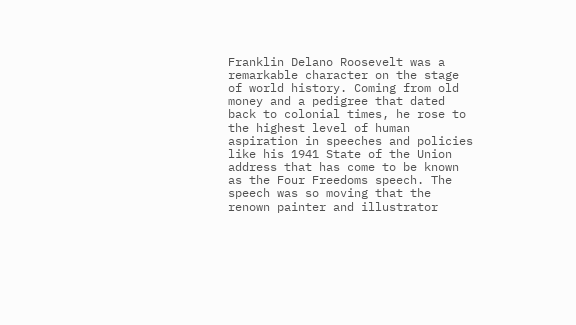Franklin Delano Roosevelt was a remarkable character on the stage of world history. Coming from old money and a pedigree that dated back to colonial times, he rose to the highest level of human aspiration in speeches and policies like his 1941 State of the Union address that has come to be known as the Four Freedoms speech. The speech was so moving that the renown painter and illustrator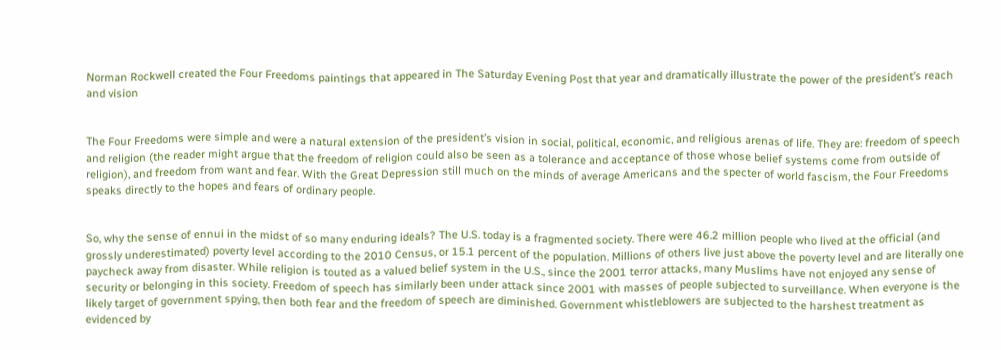Norman Rockwell created the Four Freedoms paintings that appeared in The Saturday Evening Post that year and dramatically illustrate the power of the president’s reach and vision


The Four Freedoms were simple and were a natural extension of the president’s vision in social, political, economic, and religious arenas of life. They are: freedom of speech and religion (the reader might argue that the freedom of religion could also be seen as a tolerance and acceptance of those whose belief systems come from outside of religion), and freedom from want and fear. With the Great Depression still much on the minds of average Americans and the specter of world fascism, the Four Freedoms speaks directly to the hopes and fears of ordinary people.


So, why the sense of ennui in the midst of so many enduring ideals? The U.S. today is a fragmented society. There were 46.2 million people who lived at the official (and grossly underestimated) poverty level according to the 2010 Census, or 15.1 percent of the population. Millions of others live just above the poverty level and are literally one paycheck away from disaster. While religion is touted as a valued belief system in the U.S., since the 2001 terror attacks, many Muslims have not enjoyed any sense of security or belonging in this society. Freedom of speech has similarly been under attack since 2001 with masses of people subjected to surveillance. When everyone is the likely target of government spying, then both fear and the freedom of speech are diminished. Government whistleblowers are subjected to the harshest treatment as evidenced by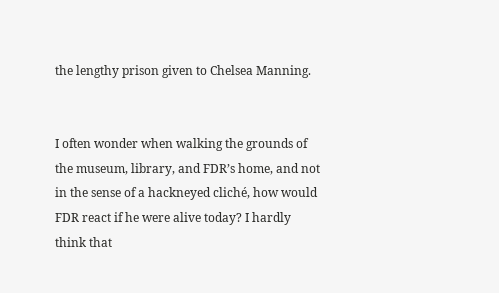the lengthy prison given to Chelsea Manning.


I often wonder when walking the grounds of the museum, library, and FDR’s home, and not in the sense of a hackneyed cliché, how would FDR react if he were alive today? I hardly think that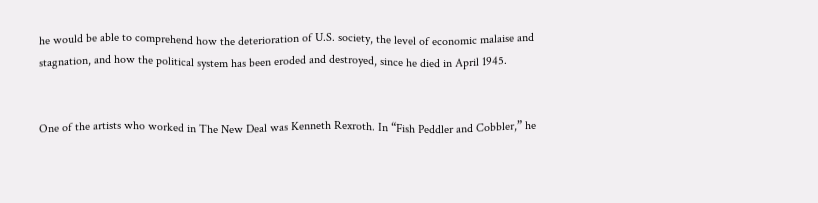he would be able to comprehend how the deterioration of U.S. society, the level of economic malaise and stagnation, and how the political system has been eroded and destroyed, since he died in April 1945.


One of the artists who worked in The New Deal was Kenneth Rexroth. In “Fish Peddler and Cobbler,” he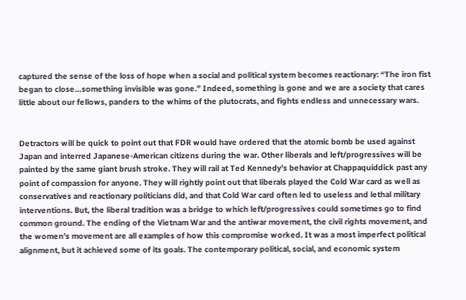captured the sense of the loss of hope when a social and political system becomes reactionary: “The iron fist began to close…something invisible was gone.” Indeed, something is gone and we are a society that cares little about our fellows, panders to the whims of the plutocrats, and fights endless and unnecessary wars.


Detractors will be quick to point out that FDR would have ordered that the atomic bomb be used against Japan and interred Japanese-American citizens during the war. Other liberals and left/progressives will be painted by the same giant brush stroke. They will rail at Ted Kennedy’s behavior at Chappaquiddick past any point of compassion for anyone. They will rightly point out that liberals played the Cold War card as well as conservatives and reactionary politicians did, and that Cold War card often led to useless and lethal military interventions. But, the liberal tradition was a bridge to which left/progressives could sometimes go to find common ground. The ending of the Vietnam War and the antiwar movement, the civil rights movement, and the women’s movement are all examples of how this compromise worked. It was a most imperfect political alignment, but it achieved some of its goals. The contemporary political, social, and economic system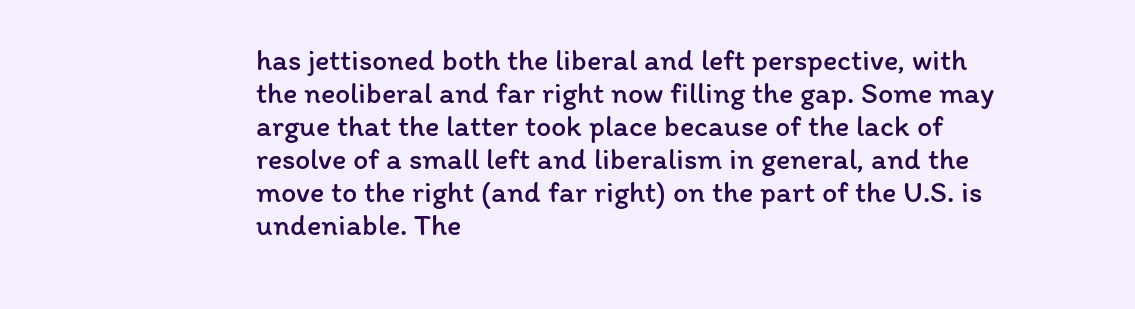has jettisoned both the liberal and left perspective, with the neoliberal and far right now filling the gap. Some may argue that the latter took place because of the lack of resolve of a small left and liberalism in general, and the move to the right (and far right) on the part of the U.S. is undeniable. The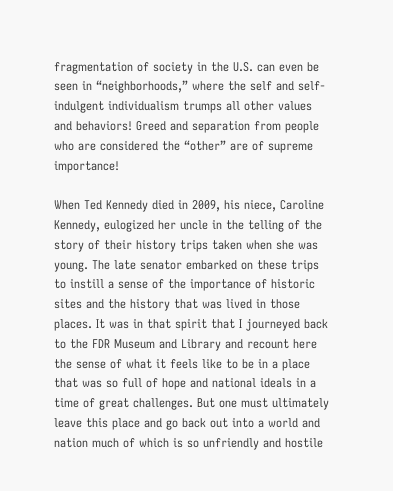fragmentation of society in the U.S. can even be seen in “neighborhoods,” where the self and self-indulgent individualism trumps all other values and behaviors! Greed and separation from people who are considered the “other” are of supreme importance!

When Ted Kennedy died in 2009, his niece, Caroline Kennedy, eulogized her uncle in the telling of the story of their history trips taken when she was young. The late senator embarked on these trips to instill a sense of the importance of historic sites and the history that was lived in those places. It was in that spirit that I journeyed back to the FDR Museum and Library and recount here the sense of what it feels like to be in a place that was so full of hope and national ideals in a time of great challenges. But one must ultimately leave this place and go back out into a world and nation much of which is so unfriendly and hostile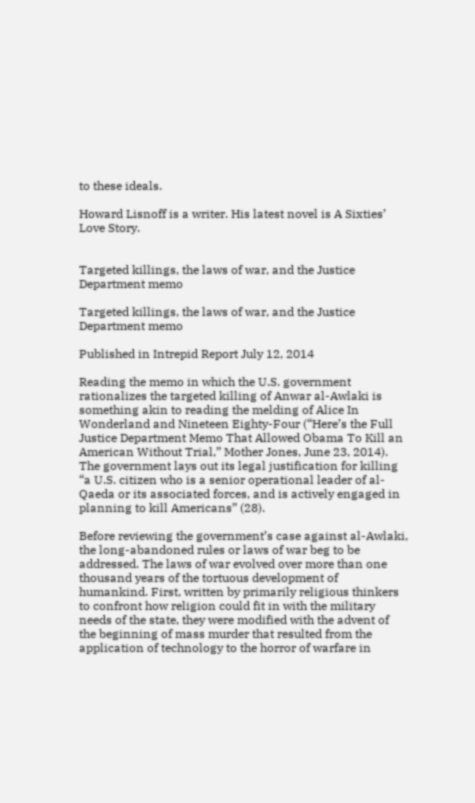to these ideals.

Howard Lisnoff is a writer. His latest novel is A Sixties’ Love Story.


Targeted killings, the laws of war, and the Justice Department memo

Targeted killings, the laws of war, and the Justice Department memo

Published in Intrepid Report July 12, 2014

Reading the memo in which the U.S. government rationalizes the targeted killing of Anwar al-Awlaki is something akin to reading the melding of Alice In Wonderland and Nineteen Eighty-Four (“Here’s the Full Justice Department Memo That Allowed Obama To Kill an American Without Trial,” Mother Jones, June 23, 2014). The government lays out its legal justification for killing “a U.S. citizen who is a senior operational leader of al-Qaeda or its associated forces, and is actively engaged in planning to kill Americans” (28).

Before reviewing the government’s case against al-Awlaki, the long-abandoned rules or laws of war beg to be addressed. The laws of war evolved over more than one thousand years of the tortuous development of humankind. First, written by primarily religious thinkers to confront how religion could fit in with the military needs of the state, they were modified with the advent of the beginning of mass murder that resulted from the application of technology to the horror of warfare in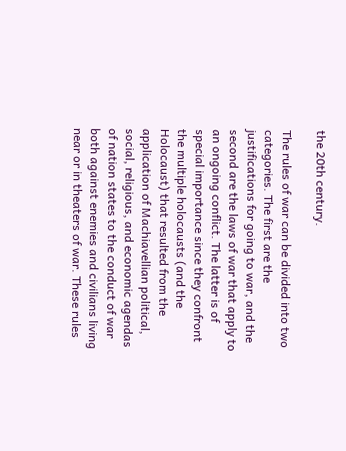the 20th century.

The rules of war can be divided into two categories. The first are the justifications for going to war, and the second are the laws of war that apply to an ongoing conflict. The latter is of special importance since they confront the multiple holocausts (and the Holocaust) that resulted from the application of Machiavellian political, social, religious, and economic agendas of nation states to the conduct of war both against enemies and civilians living near or in theaters of war. These rules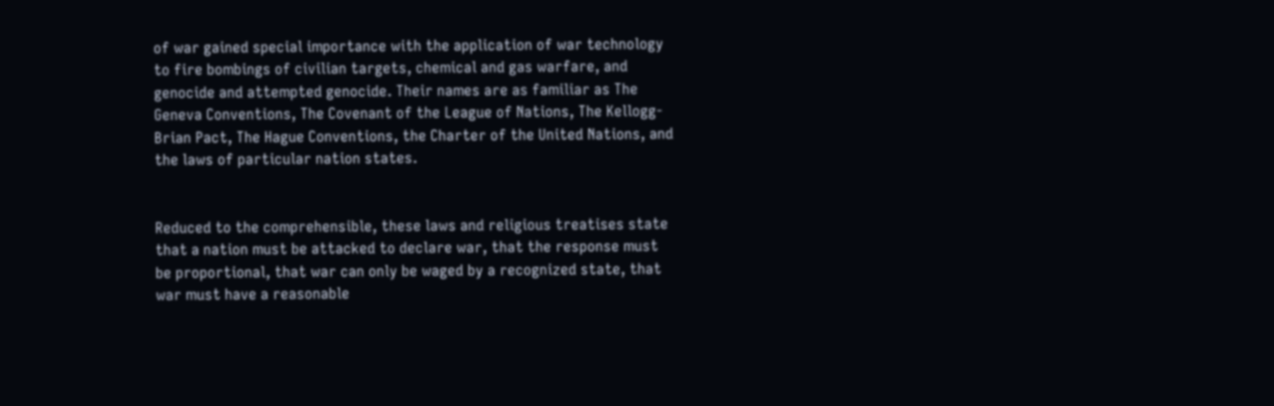of war gained special importance with the application of war technology to fire bombings of civilian targets, chemical and gas warfare, and genocide and attempted genocide. Their names are as familiar as The Geneva Conventions, The Covenant of the League of Nations, The Kellogg-Brian Pact, The Hague Conventions, the Charter of the United Nations, and the laws of particular nation states.


Reduced to the comprehensible, these laws and religious treatises state that a nation must be attacked to declare war, that the response must be proportional, that war can only be waged by a recognized state, that war must have a reasonable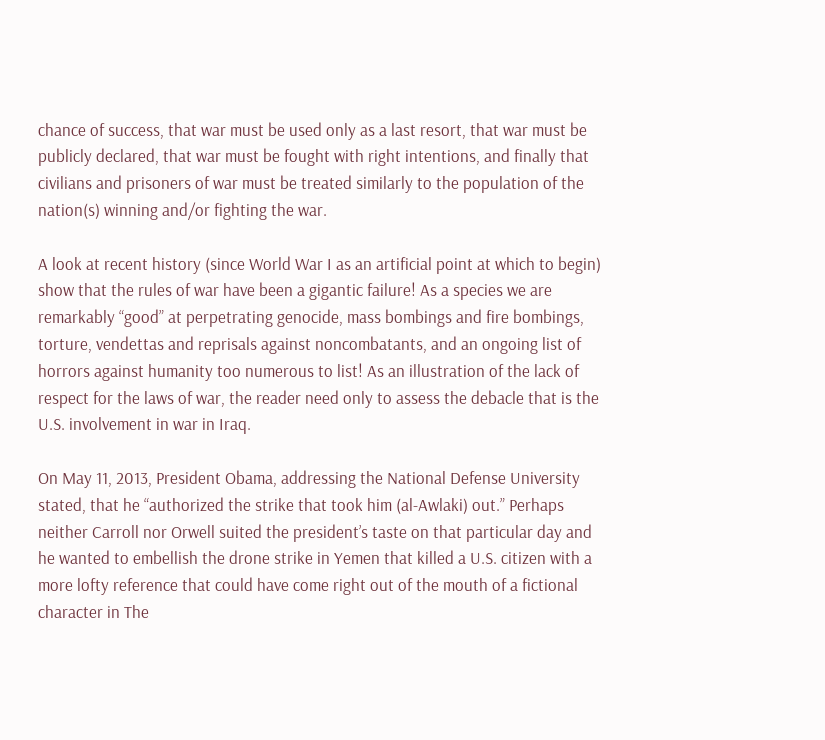chance of success, that war must be used only as a last resort, that war must be publicly declared, that war must be fought with right intentions, and finally that civilians and prisoners of war must be treated similarly to the population of the nation(s) winning and/or fighting the war.

A look at recent history (since World War I as an artificial point at which to begin) show that the rules of war have been a gigantic failure! As a species we are remarkably “good” at perpetrating genocide, mass bombings and fire bombings, torture, vendettas and reprisals against noncombatants, and an ongoing list of horrors against humanity too numerous to list! As an illustration of the lack of respect for the laws of war, the reader need only to assess the debacle that is the U.S. involvement in war in Iraq.

On May 11, 2013, President Obama, addressing the National Defense University stated, that he “authorized the strike that took him (al-Awlaki) out.” Perhaps neither Carroll nor Orwell suited the president’s taste on that particular day and he wanted to embellish the drone strike in Yemen that killed a U.S. citizen with a more lofty reference that could have come right out of the mouth of a fictional character in The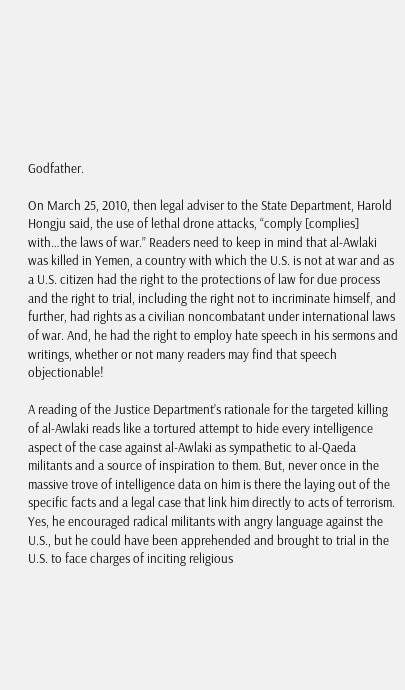Godfather.

On March 25, 2010, then legal adviser to the State Department, Harold Hongju said, the use of lethal drone attacks, “comply [complies] with…the laws of war.” Readers need to keep in mind that al-Awlaki was killed in Yemen, a country with which the U.S. is not at war and as a U.S. citizen had the right to the protections of law for due process and the right to trial, including the right not to incriminate himself, and further, had rights as a civilian noncombatant under international laws of war. And, he had the right to employ hate speech in his sermons and writings, whether or not many readers may find that speech objectionable!

A reading of the Justice Department’s rationale for the targeted killing of al-Awlaki reads like a tortured attempt to hide every intelligence aspect of the case against al-Awlaki as sympathetic to al-Qaeda militants and a source of inspiration to them. But, never once in the massive trove of intelligence data on him is there the laying out of the specific facts and a legal case that link him directly to acts of terrorism. Yes, he encouraged radical militants with angry language against the U.S., but he could have been apprehended and brought to trial in the U.S. to face charges of inciting religious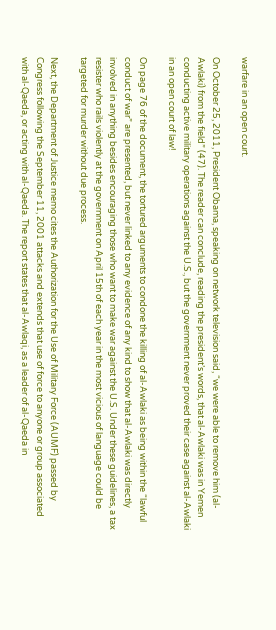warfare in an open court.

On October 25, 2011, President Obama, speaking on network television said, “we were able to remove him (al-Awlaki) from the field” (47). The reader can conclude, reading the president’s words, that al-Awlaki was in Yemen conducting active military operations against the U.S., but the government never proved their case against al-Awlaki in an open court of law!

On page 76 of the document, the tortured arguments to condone the killing of al-Awlaki as being within the “lawful conduct of war” are presented, but never linked to any evidence of any kind to show that al-Awlaki was directly involved in anything besides encouraging those who want to make war against the U.S. Under these guidelines, a tax resister who rails violently at the government on April 15th of each year in the most vicious of language could be targeted for murder without due process.

Next, the Department of Justice memo cites the Authorization for the Use of Military Force (AUMF) passed by Congress following the September 11, 2001 attacks and extends that use of force to anyone or group associated with al-Qaeda, or acting with al-Qaeda. The report states that al-Awlaqi, as a leader of al-Qaeda in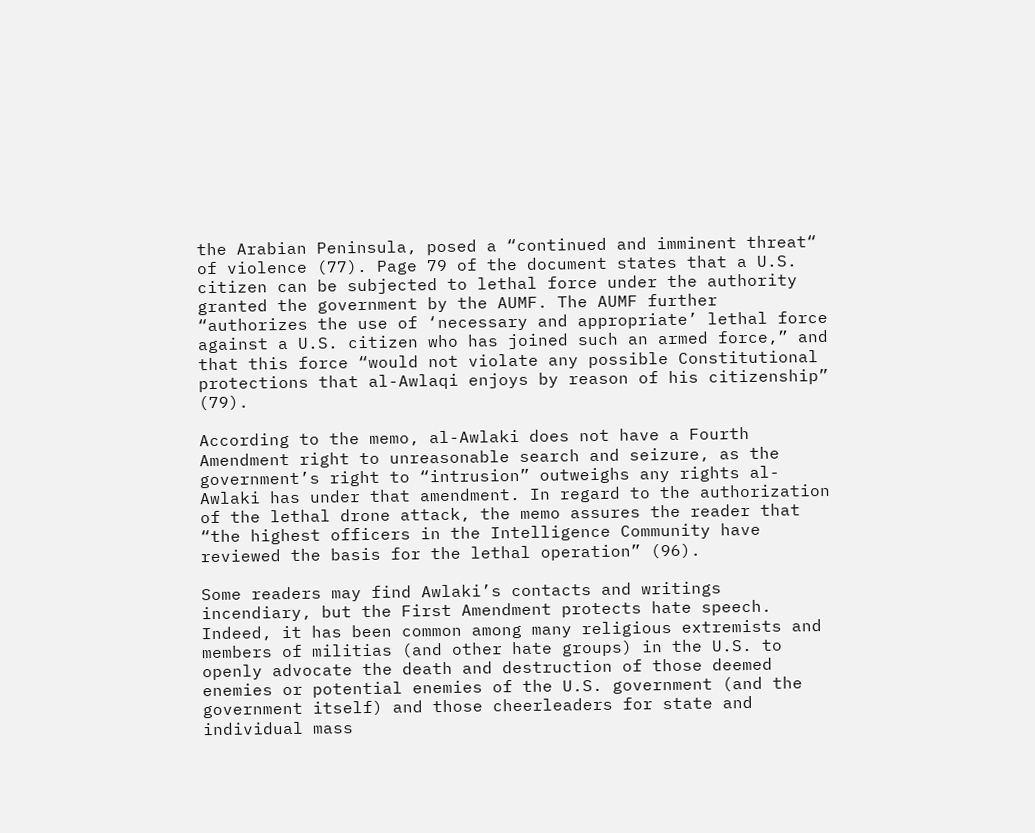the Arabian Peninsula, posed a “continued and imminent threat“ of violence (77). Page 79 of the document states that a U.S. citizen can be subjected to lethal force under the authority granted the government by the AUMF. The AUMF further “authorizes the use of ‘necessary and appropriate’ lethal force against a U.S. citizen who has joined such an armed force,” and that this force “would not violate any possible Constitutional protections that al-Awlaqi enjoys by reason of his citizenship” (79).

According to the memo, al-Awlaki does not have a Fourth Amendment right to unreasonable search and seizure, as the government’s right to “intrusion” outweighs any rights al-Awlaki has under that amendment. In regard to the authorization of the lethal drone attack, the memo assures the reader that “the highest officers in the Intelligence Community have reviewed the basis for the lethal operation” (96).

Some readers may find Awlaki’s contacts and writings incendiary, but the First Amendment protects hate speech. Indeed, it has been common among many religious extremists and members of militias (and other hate groups) in the U.S. to openly advocate the death and destruction of those deemed enemies or potential enemies of the U.S. government (and the government itself) and those cheerleaders for state and individual mass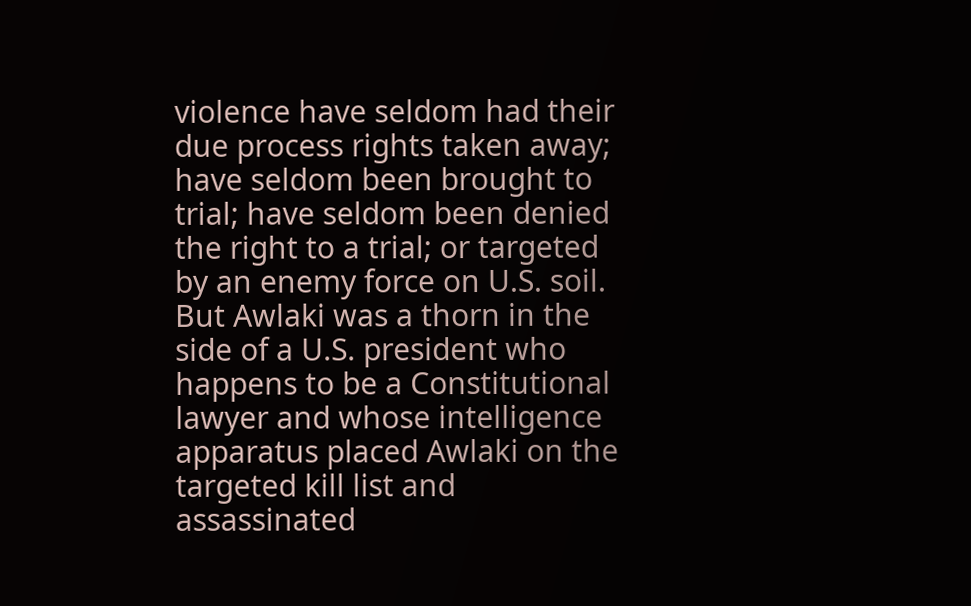violence have seldom had their due process rights taken away; have seldom been brought to trial; have seldom been denied the right to a trial; or targeted by an enemy force on U.S. soil. But Awlaki was a thorn in the side of a U.S. president who happens to be a Constitutional lawyer and whose intelligence apparatus placed Awlaki on the targeted kill list and assassinated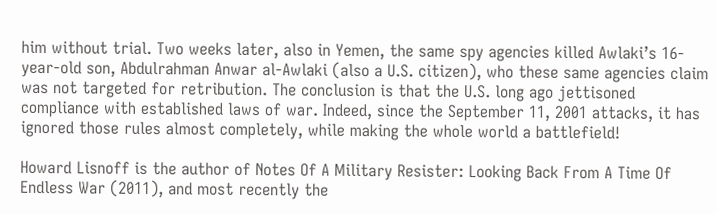him without trial. Two weeks later, also in Yemen, the same spy agencies killed Awlaki’s 16-year-old son, Abdulrahman Anwar al-Awlaki (also a U.S. citizen), who these same agencies claim was not targeted for retribution. The conclusion is that the U.S. long ago jettisoned compliance with established laws of war. Indeed, since the September 11, 2001 attacks, it has ignored those rules almost completely, while making the whole world a battlefield!

Howard Lisnoff is the author of Notes Of A Military Resister: Looking Back From A Time Of Endless War (2011), and most recently the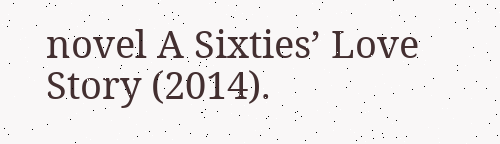novel A Sixties’ Love Story (2014).